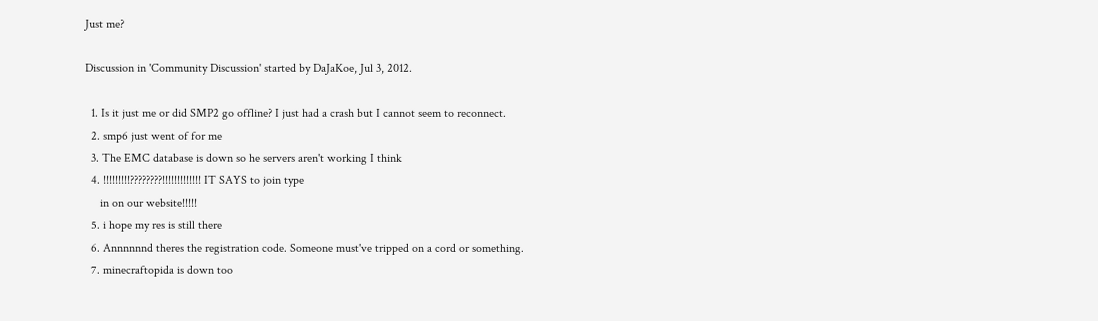Just me?

Discussion in 'Community Discussion' started by DaJaKoe, Jul 3, 2012.

  1. Is it just me or did SMP2 go offline? I just had a crash but I cannot seem to reconnect.
  2. smp6 just went of for me
  3. The EMC database is down so he servers aren't working I think
  4. !!!!!!!!!????????!!!!!!!!!!!!! IT SAYS to join type
     in on our website!!!!!
  5. i hope my res is still there
  6. Annnnnnd theres the registration code. Someone must've tripped on a cord or something.
  7. minecraftopida is down too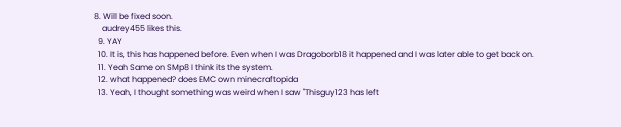8. Will be fixed soon.
    audrey455 likes this.
  9. YAY
  10. It is, this has happened before. Even when I was Dragoborb18 it happened and I was later able to get back on.
  11. Yeah Same on SMp8 I think its the system.
  12. what happened? does EMC own minecraftopida
  13. Yeah, I thought something was weird when I saw "Thisguy123 has left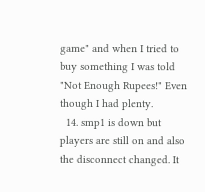game" and when I tried to buy something I was told "Not Enough Rupees!" Even though I had plenty.
  14. smp1 is down but players are still on and also the disconnect changed. It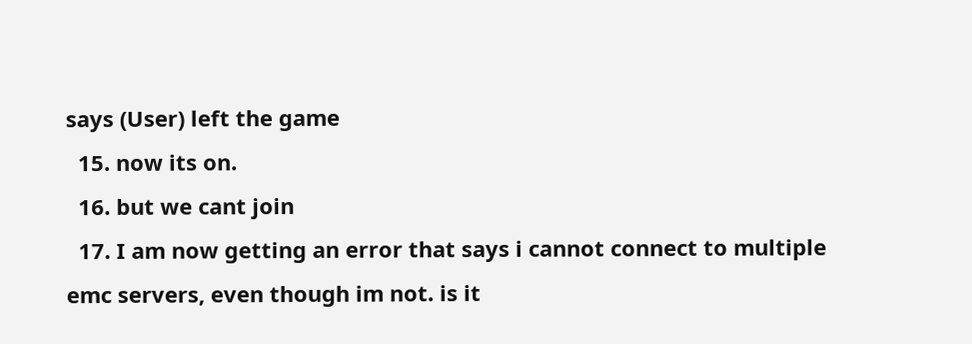says (User) left the game
  15. now its on.
  16. but we cant join
  17. I am now getting an error that says i cannot connect to multiple emc servers, even though im not. is it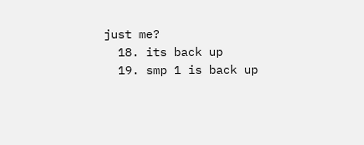just me?
  18. its back up
  19. smp 1 is back up